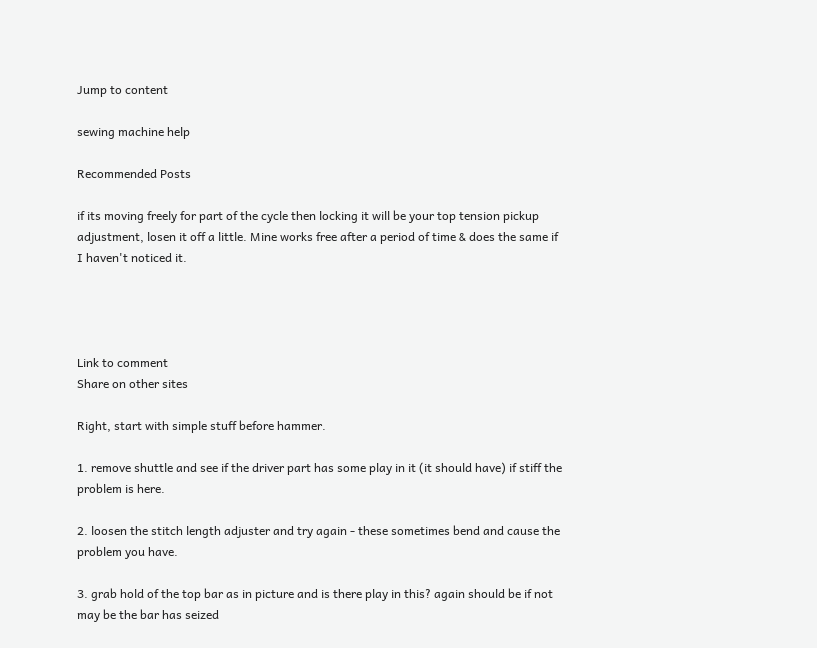Jump to content

sewing machine help

Recommended Posts

if its moving freely for part of the cycle then locking it will be your top tension pickup adjustment, losen it off a little. Mine works free after a period of time & does the same if I haven't noticed it.




Link to comment
Share on other sites

Right, start with simple stuff before hammer.

1. remove shuttle and see if the driver part has some play in it (it should have) if stiff the problem is here.

2. loosen the stitch length adjuster and try again - these sometimes bend and cause the problem you have.

3. grab hold of the top bar as in picture and is there play in this? again should be if not may be the bar has seized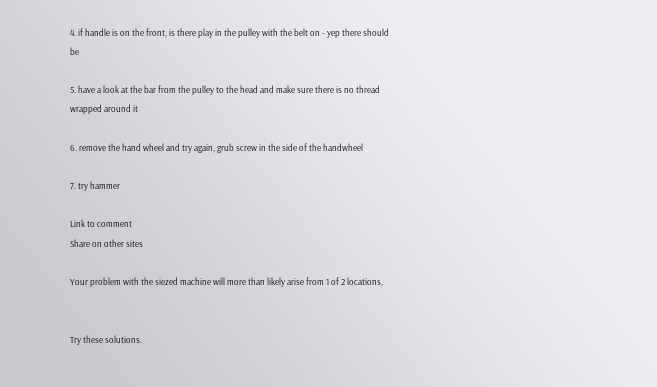4. if handle is on the front, is there play in the pulley with the belt on - yep there should be

5. have a look at the bar from the pulley to the head and make sure there is no thread wrapped around it

6. remove the hand wheel and try again, grub screw in the side of the handwheel

7. try hammer

Link to comment
Share on other sites

Your problem with the siezed machine will more than likely arise from 1 of 2 locations,


Try these solutions.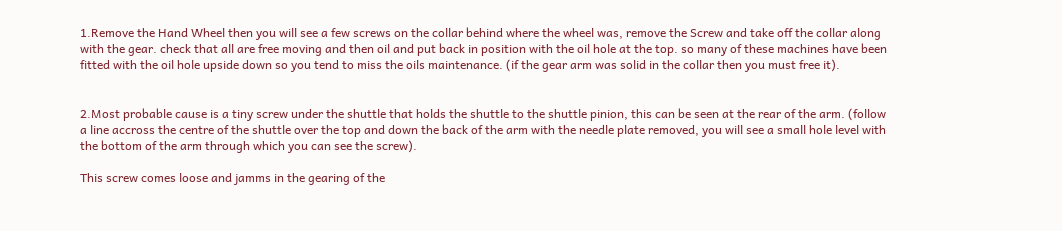1.Remove the Hand Wheel then you will see a few screws on the collar behind where the wheel was, remove the Screw and take off the collar along with the gear. check that all are free moving and then oil and put back in position with the oil hole at the top. so many of these machines have been fitted with the oil hole upside down so you tend to miss the oils maintenance. (if the gear arm was solid in the collar then you must free it).


2.Most probable cause is a tiny screw under the shuttle that holds the shuttle to the shuttle pinion, this can be seen at the rear of the arm. (follow a line accross the centre of the shuttle over the top and down the back of the arm with the needle plate removed, you will see a small hole level with the bottom of the arm through which you can see the screw).

This screw comes loose and jamms in the gearing of the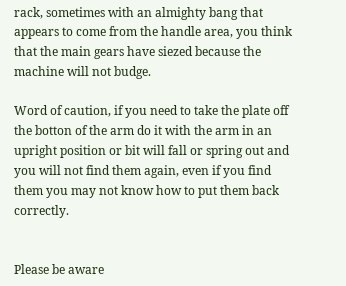rack, sometimes with an almighty bang that appears to come from the handle area, you think that the main gears have siezed because the machine will not budge.

Word of caution, if you need to take the plate off the botton of the arm do it with the arm in an upright position or bit will fall or spring out and you will not find them again, even if you find them you may not know how to put them back correctly.


Please be aware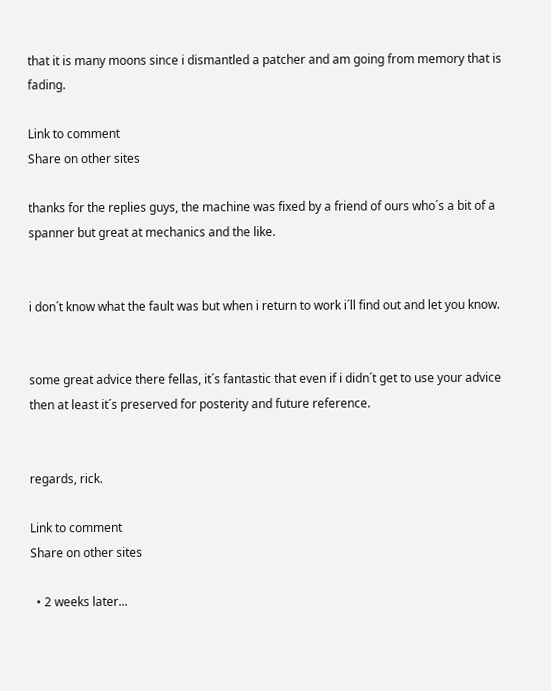that it is many moons since i dismantled a patcher and am going from memory that is fading.

Link to comment
Share on other sites

thanks for the replies guys, the machine was fixed by a friend of ours who´s a bit of a spanner but great at mechanics and the like.


i don´t know what the fault was but when i return to work i´ll find out and let you know.


some great advice there fellas, it´s fantastic that even if i didn´t get to use your advice then at least it´s preserved for posterity and future reference.


regards, rick.

Link to comment
Share on other sites

  • 2 weeks later...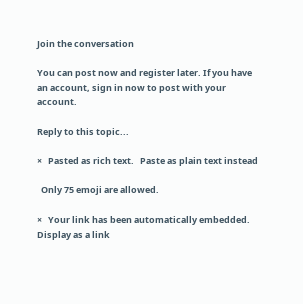Join the conversation

You can post now and register later. If you have an account, sign in now to post with your account.

Reply to this topic...

×   Pasted as rich text.   Paste as plain text instead

  Only 75 emoji are allowed.

×   Your link has been automatically embedded.   Display as a link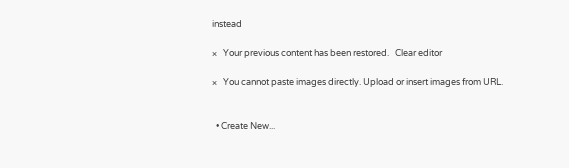instead

×   Your previous content has been restored.   Clear editor

×   You cannot paste images directly. Upload or insert images from URL.


  • Create New...